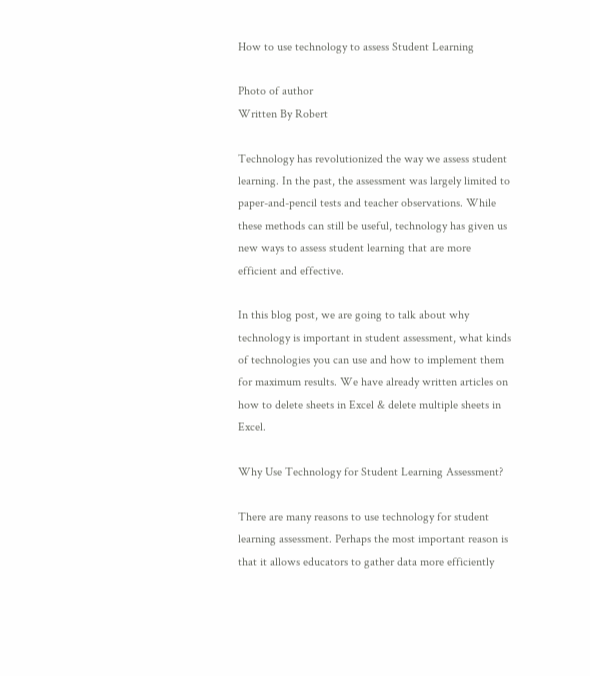How to use technology to assess Student Learning

Photo of author
Written By Robert

Technology has revolutionized the way we assess student learning. In the past, the assessment was largely limited to paper-and-pencil tests and teacher observations. While these methods can still be useful, technology has given us new ways to assess student learning that are more efficient and effective.

In this blog post, we are going to talk about why technology is important in student assessment, what kinds of technologies you can use and how to implement them for maximum results. We have already written articles on how to delete sheets in Excel & delete multiple sheets in Excel.

Why Use Technology for Student Learning Assessment?

There are many reasons to use technology for student learning assessment. Perhaps the most important reason is that it allows educators to gather data more efficiently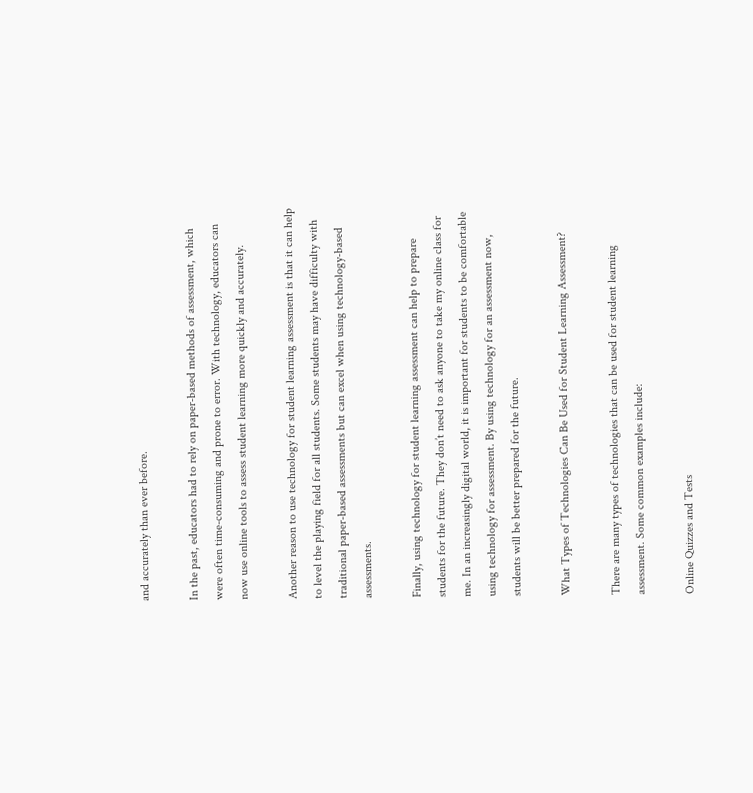and accurately than ever before.

In the past, educators had to rely on paper-based methods of assessment, which were often time-consuming and prone to error. With technology, educators can now use online tools to assess student learning more quickly and accurately.

Another reason to use technology for student learning assessment is that it can help to level the playing field for all students. Some students may have difficulty with traditional paper-based assessments but can excel when using technology-based assessments.

Finally, using technology for student learning assessment can help to prepare students for the future. They don’t need to ask anyone to take my online class for me. In an increasingly digital world, it is important for students to be comfortable using technology for assessment. By using technology for an assessment now, students will be better prepared for the future.

What Types of Technologies Can Be Used for Student Learning Assessment?

There are many types of technologies that can be used for student learning assessment. Some common examples include:

Online Quizzes and Tests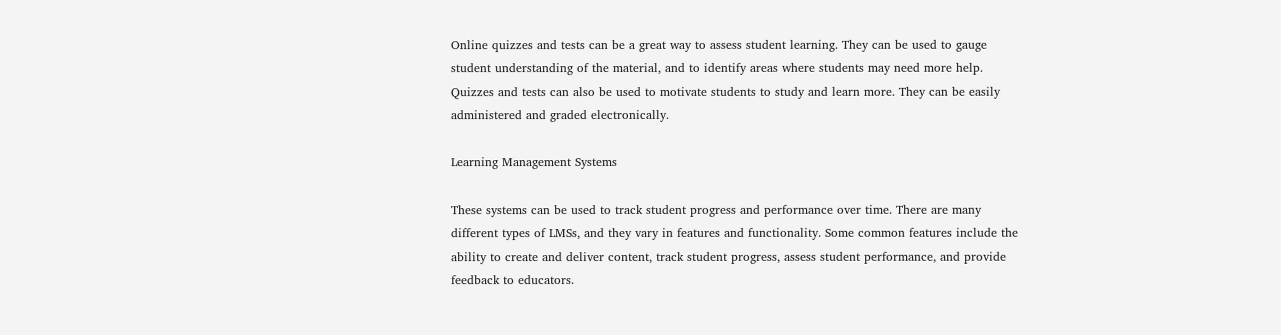Online quizzes and tests can be a great way to assess student learning. They can be used to gauge student understanding of the material, and to identify areas where students may need more help. Quizzes and tests can also be used to motivate students to study and learn more. They can be easily administered and graded electronically.

Learning Management Systems

These systems can be used to track student progress and performance over time. There are many different types of LMSs, and they vary in features and functionality. Some common features include the ability to create and deliver content, track student progress, assess student performance, and provide feedback to educators.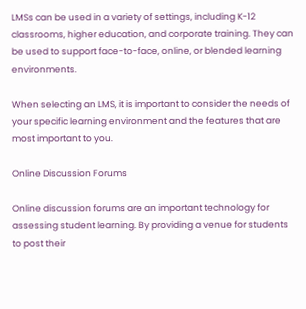LMSs can be used in a variety of settings, including K-12 classrooms, higher education, and corporate training. They can be used to support face-to-face, online, or blended learning environments.

When selecting an LMS, it is important to consider the needs of your specific learning environment and the features that are most important to you.

Online Discussion Forums

Online discussion forums are an important technology for assessing student learning. By providing a venue for students to post their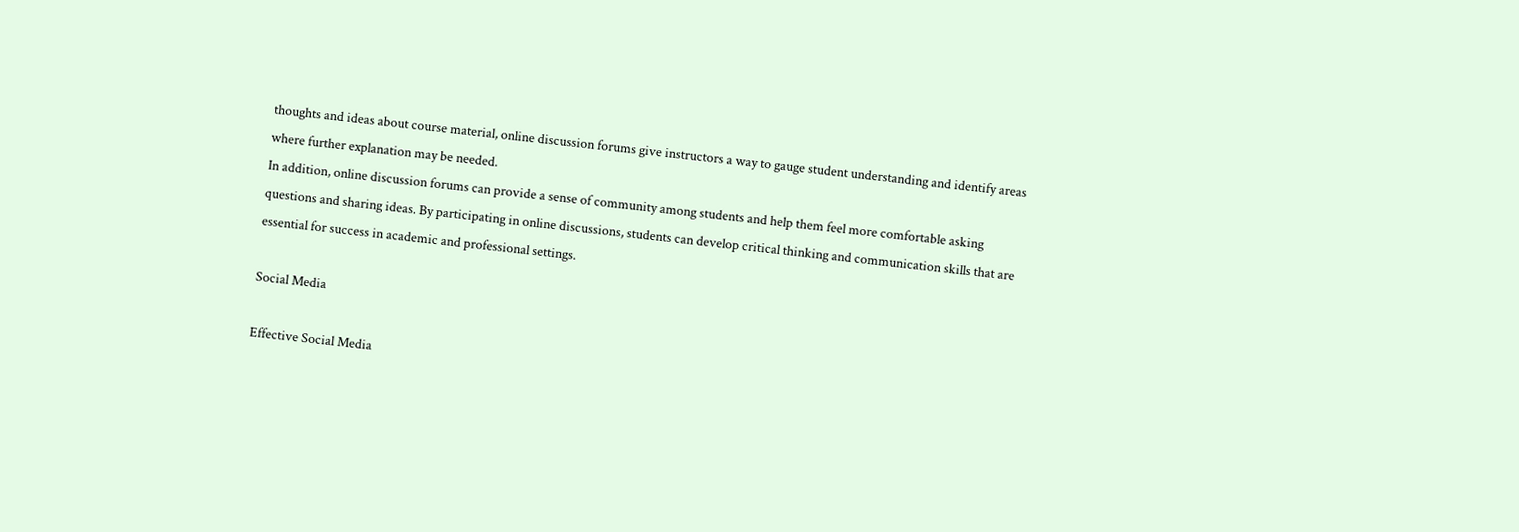thoughts and ideas about course material, online discussion forums give instructors a way to gauge student understanding and identify areas where further explanation may be needed.
In addition, online discussion forums can provide a sense of community among students and help them feel more comfortable asking questions and sharing ideas. By participating in online discussions, students can develop critical thinking and communication skills that are essential for success in academic and professional settings.

Social Media

Effective Social Media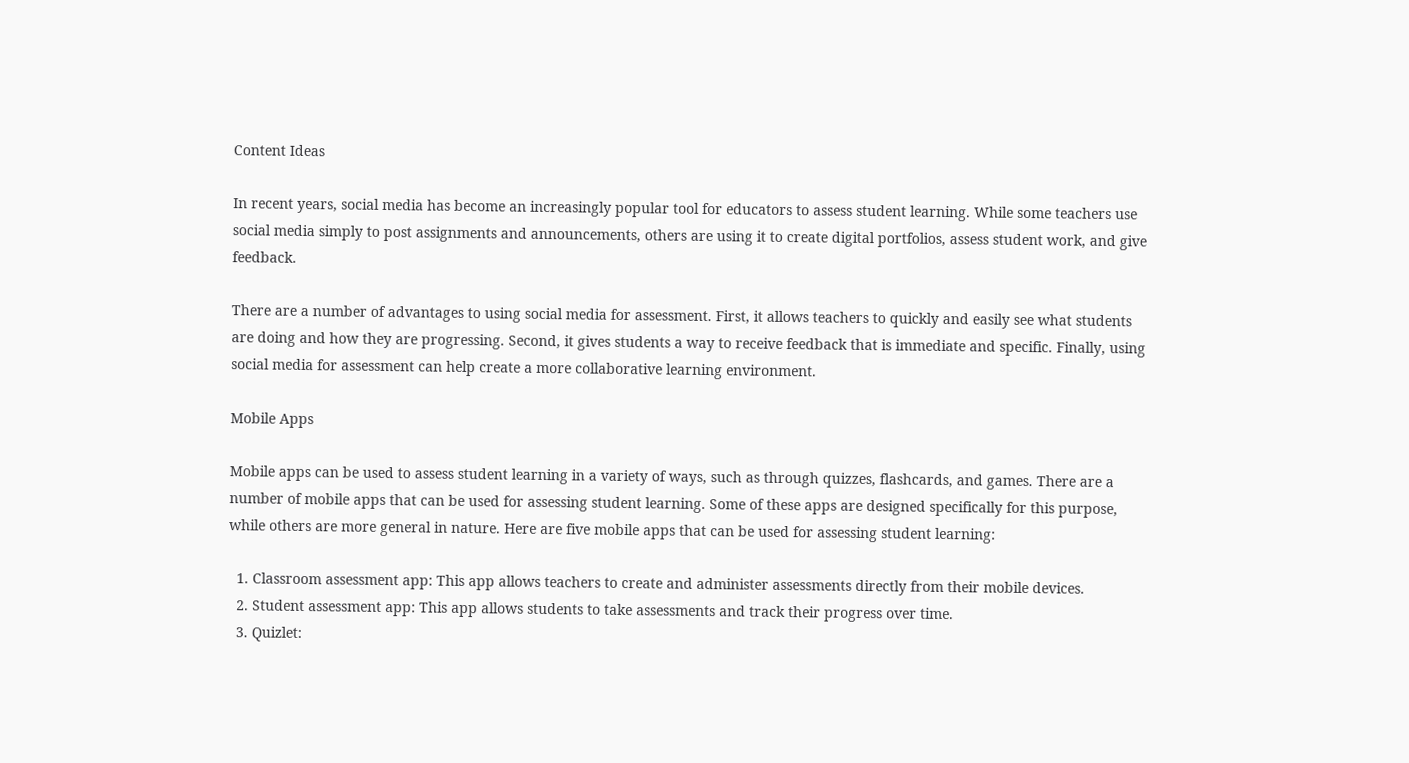Content Ideas

In recent years, social media has become an increasingly popular tool for educators to assess student learning. While some teachers use social media simply to post assignments and announcements, others are using it to create digital portfolios, assess student work, and give feedback.

There are a number of advantages to using social media for assessment. First, it allows teachers to quickly and easily see what students are doing and how they are progressing. Second, it gives students a way to receive feedback that is immediate and specific. Finally, using social media for assessment can help create a more collaborative learning environment.

Mobile Apps

Mobile apps can be used to assess student learning in a variety of ways, such as through quizzes, flashcards, and games. There are a number of mobile apps that can be used for assessing student learning. Some of these apps are designed specifically for this purpose, while others are more general in nature. Here are five mobile apps that can be used for assessing student learning:

  1. Classroom assessment app: This app allows teachers to create and administer assessments directly from their mobile devices.
  2. Student assessment app: This app allows students to take assessments and track their progress over time.
  3. Quizlet: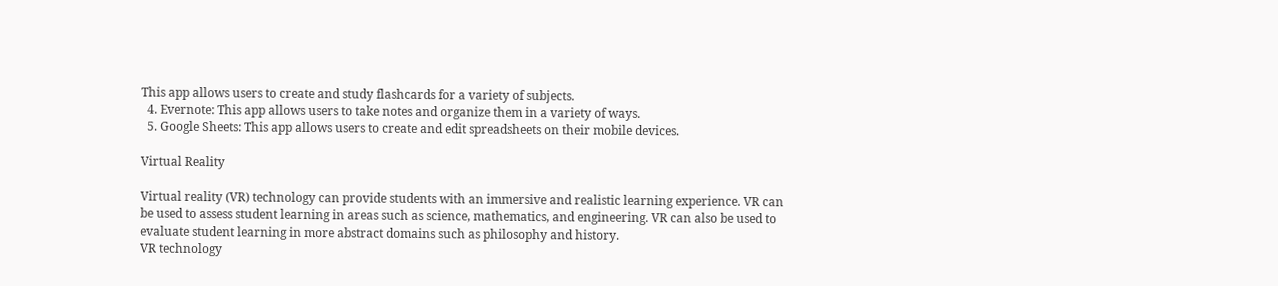This app allows users to create and study flashcards for a variety of subjects.
  4. Evernote: This app allows users to take notes and organize them in a variety of ways.
  5. Google Sheets: This app allows users to create and edit spreadsheets on their mobile devices.

Virtual Reality

Virtual reality (VR) technology can provide students with an immersive and realistic learning experience. VR can be used to assess student learning in areas such as science, mathematics, and engineering. VR can also be used to evaluate student learning in more abstract domains such as philosophy and history.
VR technology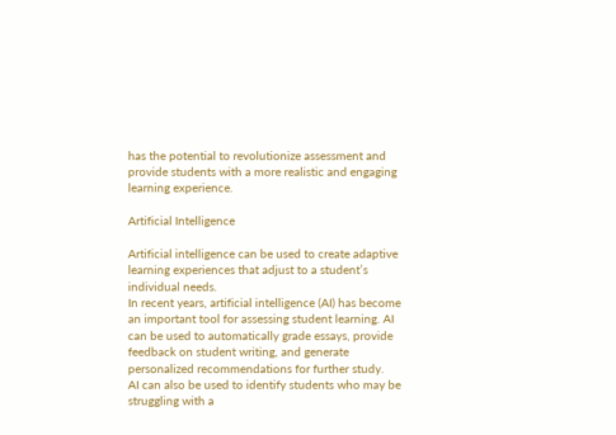has the potential to revolutionize assessment and provide students with a more realistic and engaging learning experience.

Artificial Intelligence

Artificial intelligence can be used to create adaptive learning experiences that adjust to a student’s individual needs.
In recent years, artificial intelligence (AI) has become an important tool for assessing student learning. AI can be used to automatically grade essays, provide feedback on student writing, and generate personalized recommendations for further study.
AI can also be used to identify students who may be struggling with a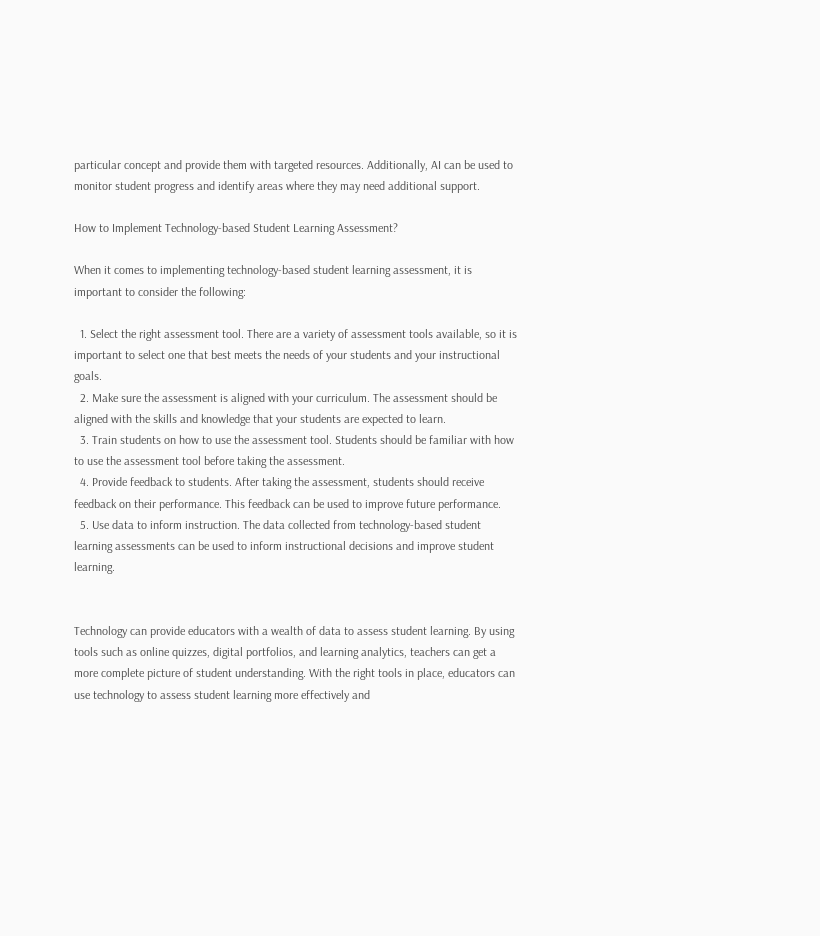particular concept and provide them with targeted resources. Additionally, AI can be used to monitor student progress and identify areas where they may need additional support.

How to Implement Technology-based Student Learning Assessment?

When it comes to implementing technology-based student learning assessment, it is important to consider the following:

  1. Select the right assessment tool. There are a variety of assessment tools available, so it is important to select one that best meets the needs of your students and your instructional goals.
  2. Make sure the assessment is aligned with your curriculum. The assessment should be aligned with the skills and knowledge that your students are expected to learn.
  3. Train students on how to use the assessment tool. Students should be familiar with how to use the assessment tool before taking the assessment.
  4. Provide feedback to students. After taking the assessment, students should receive feedback on their performance. This feedback can be used to improve future performance.
  5. Use data to inform instruction. The data collected from technology-based student learning assessments can be used to inform instructional decisions and improve student learning.


Technology can provide educators with a wealth of data to assess student learning. By using tools such as online quizzes, digital portfolios, and learning analytics, teachers can get a more complete picture of student understanding. With the right tools in place, educators can use technology to assess student learning more effectively and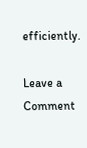efficiently.

Leave a Comment